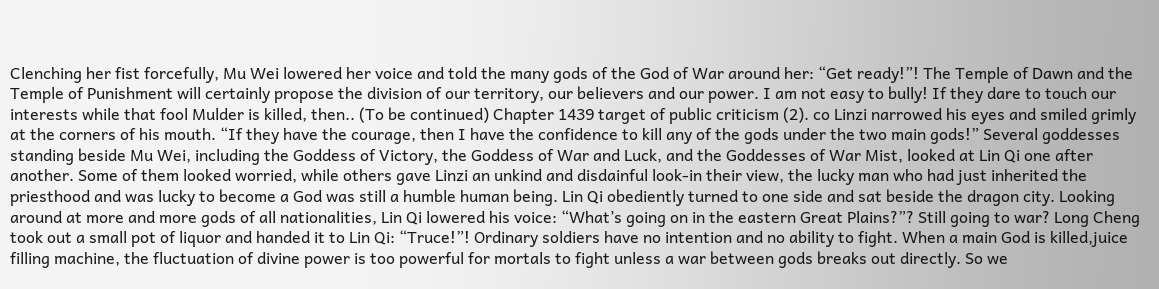Clenching her fist forcefully, Mu Wei lowered her voice and told the many gods of the God of War around her: “Get ready!”! The Temple of Dawn and the Temple of Punishment will certainly propose the division of our territory, our believers and our power. I am not easy to bully! If they dare to touch our interests while that fool Mulder is killed, then.. (To be continued) Chapter 1439 target of public criticism (2). co Linzi narrowed his eyes and smiled grimly at the corners of his mouth. “If they have the courage, then I have the confidence to kill any of the gods under the two main gods!” Several goddesses standing beside Mu Wei, including the Goddess of Victory, the Goddess of War and Luck, and the Goddesses of War Mist, looked at Lin Qi one after another. Some of them looked worried, while others gave Linzi an unkind and disdainful look-in their view, the lucky man who had just inherited the priesthood and was lucky to become a God was still a humble human being. Lin Qi obediently turned to one side and sat beside the dragon city. Looking around at more and more gods of all nationalities, Lin Qi lowered his voice: “What’s going on in the eastern Great Plains?”? Still going to war? Long Cheng took out a small pot of liquor and handed it to Lin Qi: “Truce!”! Ordinary soldiers have no intention and no ability to fight. When a main God is killed,juice filling machine, the fluctuation of divine power is too powerful for mortals to fight unless a war between gods breaks out directly. So we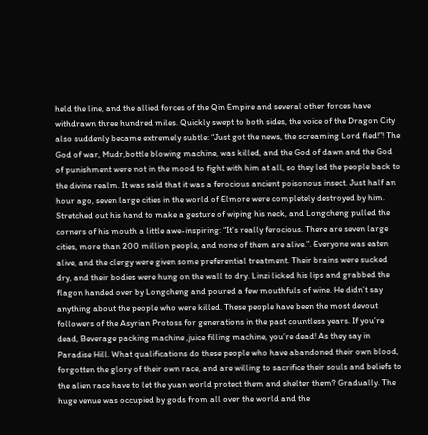held the line, and the allied forces of the Qin Empire and several other forces have withdrawn three hundred miles. Quickly swept to both sides, the voice of the Dragon City also suddenly became extremely subtle: “Just got the news, the screaming Lord fled!”! The God of war, Mudr,bottle blowing machine, was killed, and the God of dawn and the God of punishment were not in the mood to fight with him at all, so they led the people back to the divine realm. It was said that it was a ferocious ancient poisonous insect. Just half an hour ago, seven large cities in the world of Elmore were completely destroyed by him. Stretched out his hand to make a gesture of wiping his neck, and Longcheng pulled the corners of his mouth a little awe-inspiring: “It’s really ferocious. There are seven large cities, more than 200 million people, and none of them are alive.”. Everyone was eaten alive, and the clergy were given some preferential treatment. Their brains were sucked dry, and their bodies were hung on the wall to dry. Linzi licked his lips and grabbed the flagon handed over by Longcheng and poured a few mouthfuls of wine. He didn’t say anything about the people who were killed. These people have been the most devout followers of the Asyrian Protoss for generations in the past countless years. If you’re dead, Beverage packing machine ,juice filling machine, you’re dead! As they say in Paradise Hill. What qualifications do these people who have abandoned their own blood, forgotten the glory of their own race, and are willing to sacrifice their souls and beliefs to the alien race have to let the yuan world protect them and shelter them? Gradually. The huge venue was occupied by gods from all over the world and the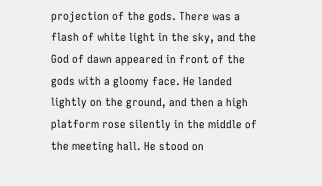projection of the gods. There was a flash of white light in the sky, and the God of dawn appeared in front of the gods with a gloomy face. He landed lightly on the ground, and then a high platform rose silently in the middle of the meeting hall. He stood on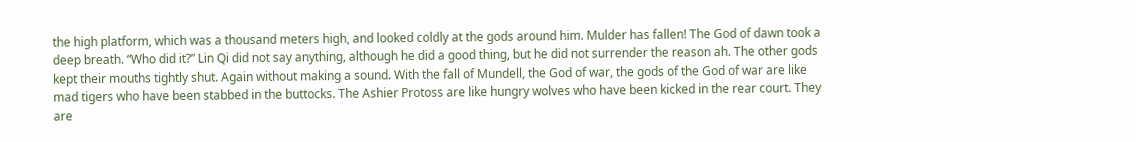the high platform, which was a thousand meters high, and looked coldly at the gods around him. Mulder has fallen! The God of dawn took a deep breath. “Who did it?” Lin Qi did not say anything, although he did a good thing, but he did not surrender the reason ah. The other gods kept their mouths tightly shut. Again without making a sound. With the fall of Mundell, the God of war, the gods of the God of war are like mad tigers who have been stabbed in the buttocks. The Ashier Protoss are like hungry wolves who have been kicked in the rear court. They are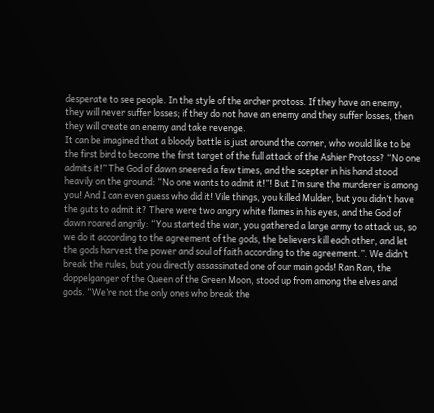desperate to see people. In the style of the archer protoss. If they have an enemy, they will never suffer losses; if they do not have an enemy and they suffer losses, then they will create an enemy and take revenge.
It can be imagined that a bloody battle is just around the corner, who would like to be the first bird to become the first target of the full attack of the Ashier Protoss? “No one admits it!” The God of dawn sneered a few times, and the scepter in his hand stood heavily on the ground: “No one wants to admit it!”! But I’m sure the murderer is among you! And I can even guess who did it! Vile things, you killed Mulder, but you didn’t have the guts to admit it? There were two angry white flames in his eyes, and the God of dawn roared angrily: “You started the war, you gathered a large army to attack us, so we do it according to the agreement of the gods, the believers kill each other, and let the gods harvest the power and soul of faith according to the agreement.”. We didn’t break the rules, but you directly assassinated one of our main gods! Ran Ran, the doppelganger of the Queen of the Green Moon, stood up from among the elves and gods. “We’re not the only ones who break the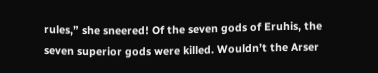rules,” she sneered! Of the seven gods of Eruhis, the seven superior gods were killed. Wouldn’t the Arser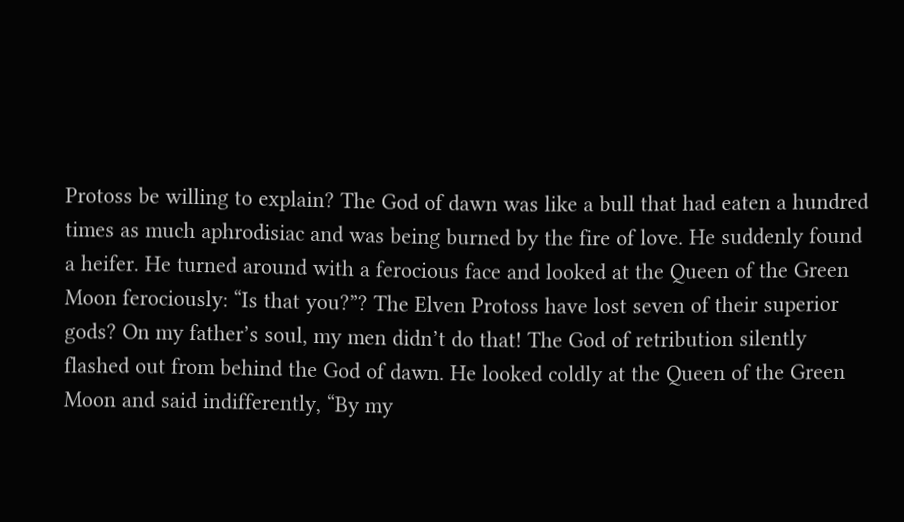Protoss be willing to explain? The God of dawn was like a bull that had eaten a hundred times as much aphrodisiac and was being burned by the fire of love. He suddenly found a heifer. He turned around with a ferocious face and looked at the Queen of the Green Moon ferociously: “Is that you?”? The Elven Protoss have lost seven of their superior gods? On my father’s soul, my men didn’t do that! The God of retribution silently flashed out from behind the God of dawn. He looked coldly at the Queen of the Green Moon and said indifferently, “By my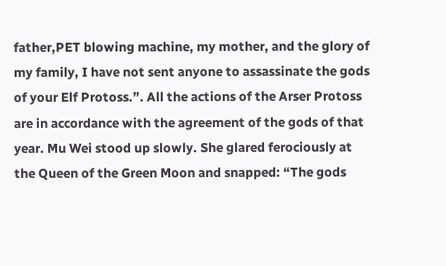father,PET blowing machine, my mother, and the glory of my family, I have not sent anyone to assassinate the gods of your Elf Protoss.”. All the actions of the Arser Protoss are in accordance with the agreement of the gods of that year. Mu Wei stood up slowly. She glared ferociously at the Queen of the Green Moon and snapped: “The gods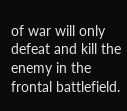of war will only defeat and kill the enemy in the frontal battlefield.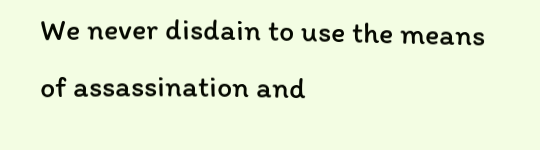We never disdain to use the means of assassination and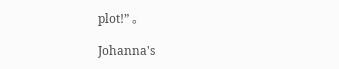plot!” 。

Johanna's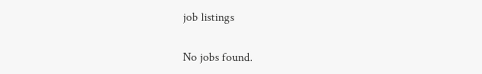job listings

No jobs found.